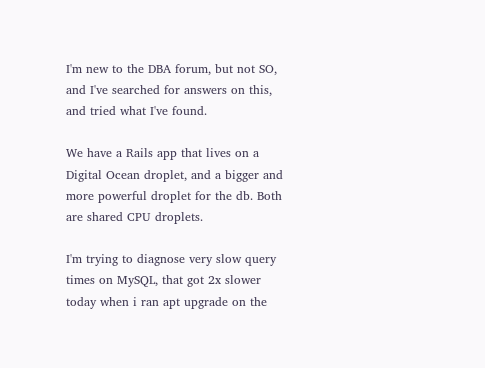I'm new to the DBA forum, but not SO, and I've searched for answers on this, and tried what I've found.

We have a Rails app that lives on a Digital Ocean droplet, and a bigger and more powerful droplet for the db. Both are shared CPU droplets.

I'm trying to diagnose very slow query times on MySQL, that got 2x slower today when i ran apt upgrade on the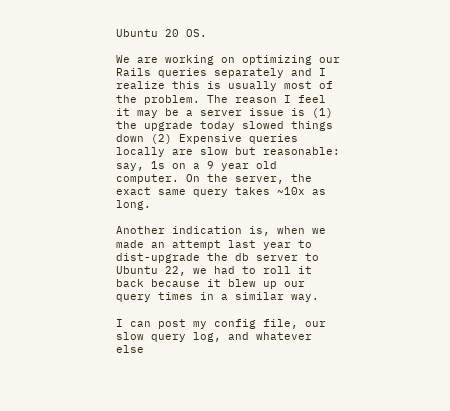Ubuntu 20 OS.

We are working on optimizing our Rails queries separately and I realize this is usually most of the problem. The reason I feel it may be a server issue is (1) the upgrade today slowed things down (2) Expensive queries locally are slow but reasonable: say, 1s on a 9 year old computer. On the server, the exact same query takes ~10x as long.

Another indication is, when we made an attempt last year to dist-upgrade the db server to Ubuntu 22, we had to roll it back because it blew up our query times in a similar way.

I can post my config file, our slow query log, and whatever else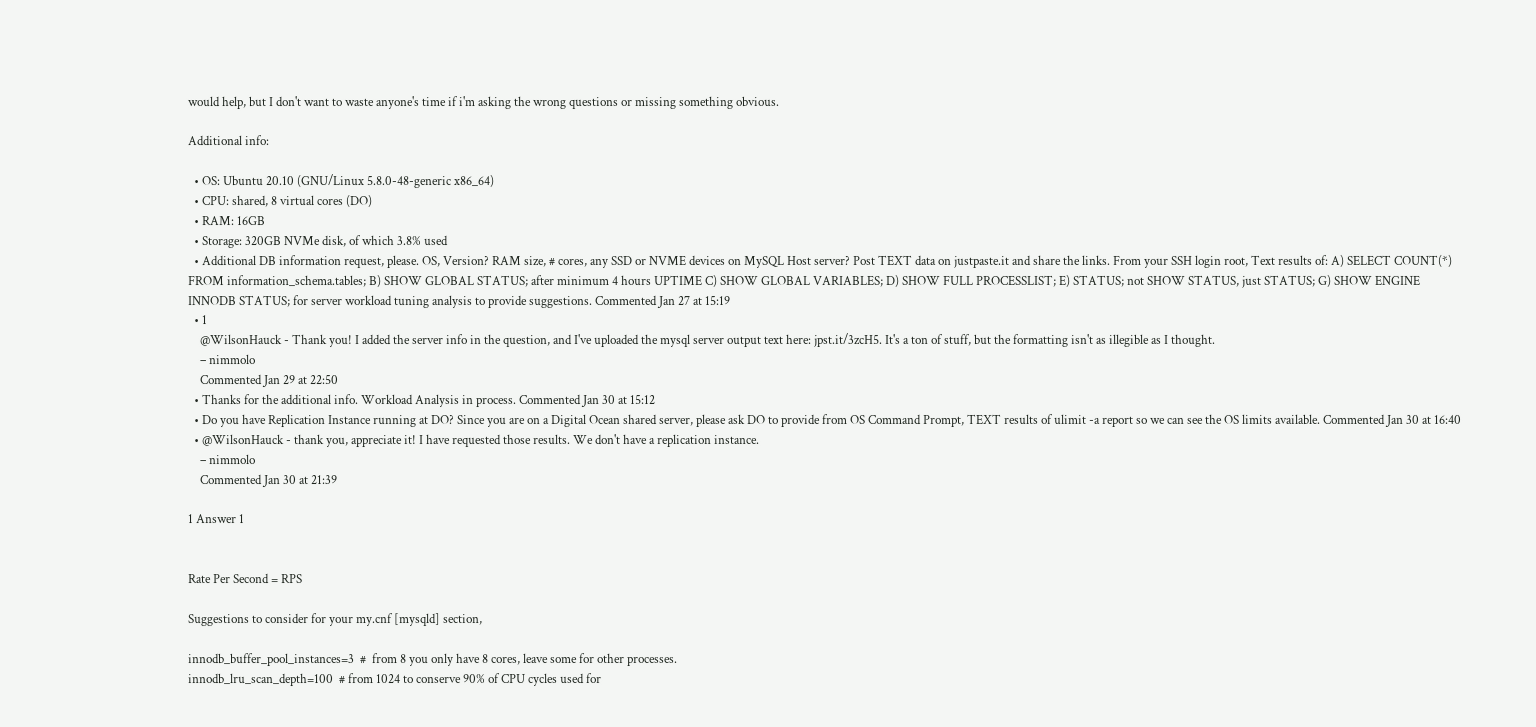would help, but I don't want to waste anyone's time if i'm asking the wrong questions or missing something obvious.

Additional info:

  • OS: Ubuntu 20.10 (GNU/Linux 5.8.0-48-generic x86_64)
  • CPU: shared, 8 virtual cores (DO)
  • RAM: 16GB
  • Storage: 320GB NVMe disk, of which 3.8% used
  • Additional DB information request, please. OS, Version? RAM size, # cores, any SSD or NVME devices on MySQL Host server? Post TEXT data on justpaste.it and share the links. From your SSH login root, Text results of: A) SELECT COUNT(*) FROM information_schema.tables; B) SHOW GLOBAL STATUS; after minimum 4 hours UPTIME C) SHOW GLOBAL VARIABLES; D) SHOW FULL PROCESSLIST; E) STATUS; not SHOW STATUS, just STATUS; G) SHOW ENGINE INNODB STATUS; for server workload tuning analysis to provide suggestions. Commented Jan 27 at 15:19
  • 1
    @WilsonHauck - Thank you! I added the server info in the question, and I've uploaded the mysql server output text here: jpst.it/3zcH5. It's a ton of stuff, but the formatting isn't as illegible as I thought.
    – nimmolo
    Commented Jan 29 at 22:50
  • Thanks for the additional info. Workload Analysis in process. Commented Jan 30 at 15:12
  • Do you have Replication Instance running at DO? Since you are on a Digital Ocean shared server, please ask DO to provide from OS Command Prompt, TEXT results of ulimit -a report so we can see the OS limits available. Commented Jan 30 at 16:40
  • @WilsonHauck - thank you, appreciate it! I have requested those results. We don't have a replication instance.
    – nimmolo
    Commented Jan 30 at 21:39

1 Answer 1


Rate Per Second = RPS

Suggestions to consider for your my.cnf [mysqld] section,

innodb_buffer_pool_instances=3  #  from 8 you only have 8 cores, leave some for other processes.
innodb_lru_scan_depth=100  # from 1024 to conserve 90% of CPU cycles used for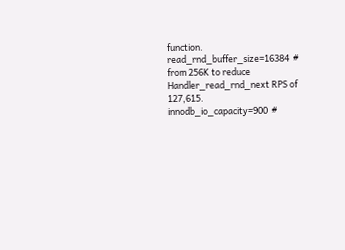function.
read_rnd_buffer_size=16384  # from 256K to reduce Handler_read_rnd_next RPS of 127,615.
innodb_io_capacity=900  #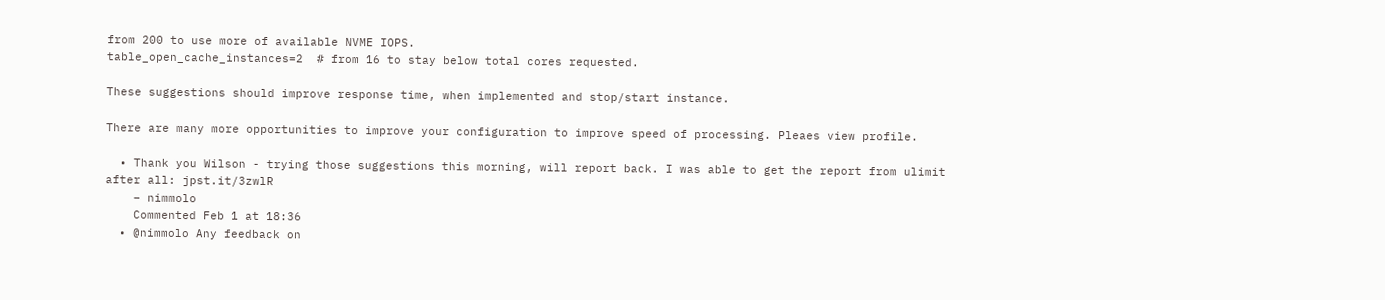from 200 to use more of available NVME IOPS.
table_open_cache_instances=2  # from 16 to stay below total cores requested.

These suggestions should improve response time, when implemented and stop/start instance.

There are many more opportunities to improve your configuration to improve speed of processing. Pleaes view profile.

  • Thank you Wilson - trying those suggestions this morning, will report back. I was able to get the report from ulimit after all: jpst.it/3zwlR
    – nimmolo
    Commented Feb 1 at 18:36
  • @nimmolo Any feedback on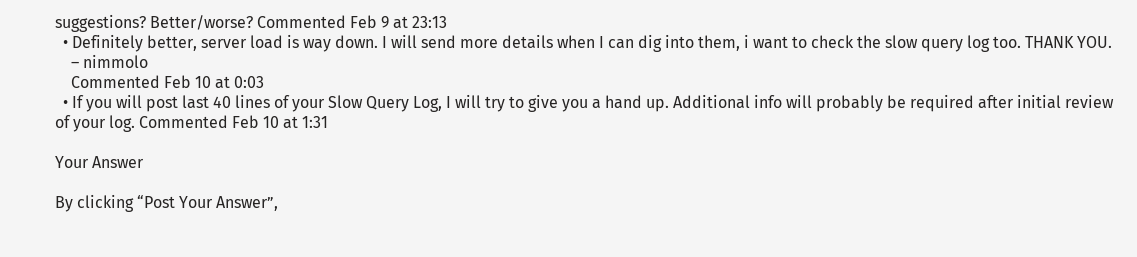suggestions? Better/worse? Commented Feb 9 at 23:13
  • Definitely better, server load is way down. I will send more details when I can dig into them, i want to check the slow query log too. THANK YOU.
    – nimmolo
    Commented Feb 10 at 0:03
  • If you will post last 40 lines of your Slow Query Log, I will try to give you a hand up. Additional info will probably be required after initial review of your log. Commented Feb 10 at 1:31

Your Answer

By clicking “Post Your Answer”,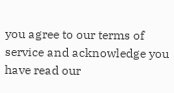you agree to our terms of service and acknowledge you have read our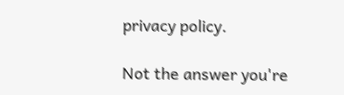privacy policy.

Not the answer you're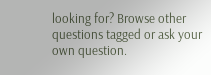looking for? Browse other questions tagged or ask your own question.